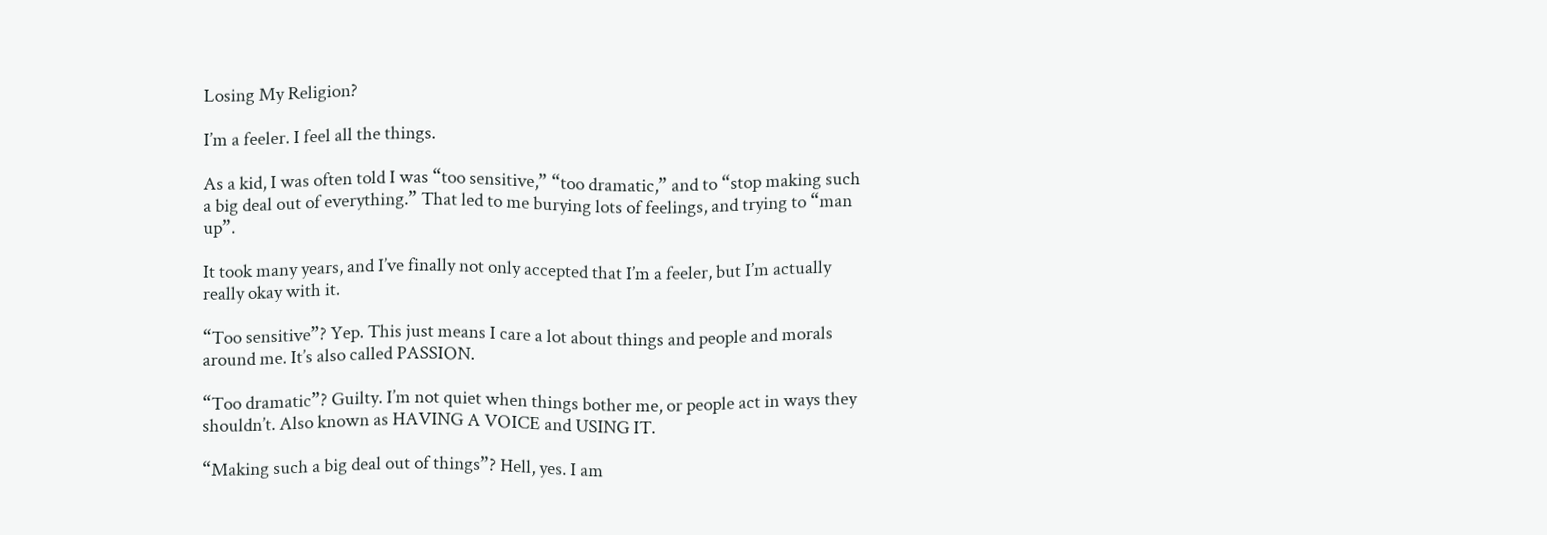Losing My Religion?

I’m a feeler. I feel all the things.

As a kid, I was often told I was “too sensitive,” “too dramatic,” and to “stop making such a big deal out of everything.” That led to me burying lots of feelings, and trying to “man up”.

It took many years, and I’ve finally not only accepted that I’m a feeler, but I’m actually really okay with it.

“Too sensitive”? Yep. This just means I care a lot about things and people and morals around me. It’s also called PASSION.

“Too dramatic”? Guilty. I’m not quiet when things bother me, or people act in ways they shouldn’t. Also known as HAVING A VOICE and USING IT.

“Making such a big deal out of things”? Hell, yes. I am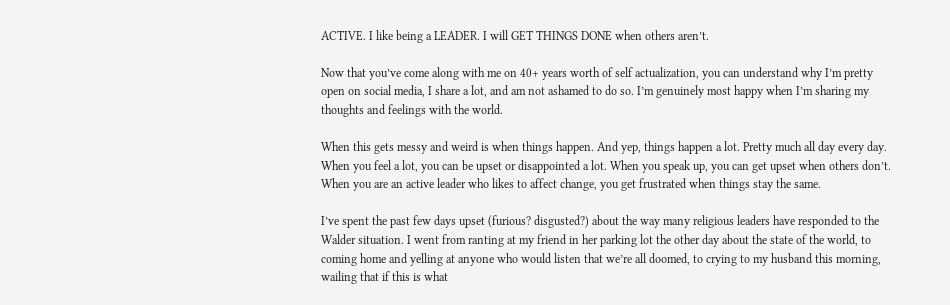ACTIVE. I like being a LEADER. I will GET THINGS DONE when others aren’t.

Now that you’ve come along with me on 40+ years worth of self actualization, you can understand why I’m pretty open on social media, I share a lot, and am not ashamed to do so. I’m genuinely most happy when I’m sharing my thoughts and feelings with the world.

When this gets messy and weird is when things happen. And yep, things happen a lot. Pretty much all day every day. When you feel a lot, you can be upset or disappointed a lot. When you speak up, you can get upset when others don’t. When you are an active leader who likes to affect change, you get frustrated when things stay the same.

I’ve spent the past few days upset (furious? disgusted?) about the way many religious leaders have responded to the Walder situation. I went from ranting at my friend in her parking lot the other day about the state of the world, to coming home and yelling at anyone who would listen that we’re all doomed, to crying to my husband this morning, wailing that if this is what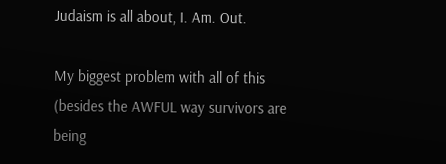Judaism is all about, I. Am. Out.

My biggest problem with all of this (besides the AWFUL way survivors are being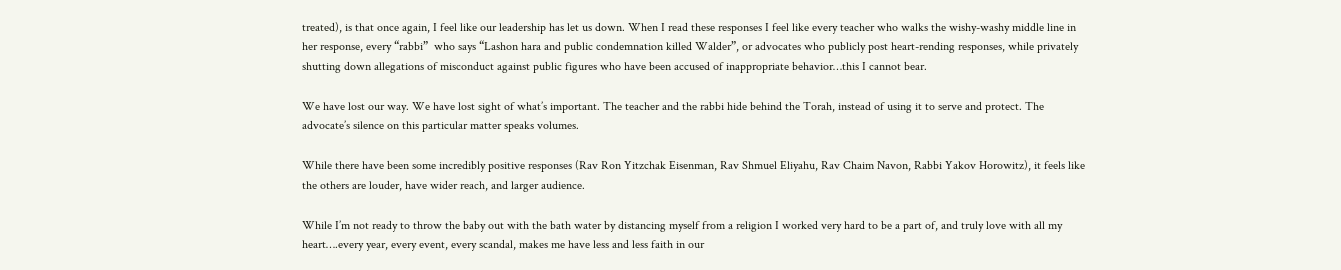treated), is that once again, I feel like our leadership has let us down. When I read these responses I feel like every teacher who walks the wishy-washy middle line in her response, every “rabbi”  who says “Lashon hara and public condemnation killed Walder”, or advocates who publicly post heart-rending responses, while privately shutting down allegations of misconduct against public figures who have been accused of inappropriate behavior…this I cannot bear.

We have lost our way. We have lost sight of what’s important. The teacher and the rabbi hide behind the Torah, instead of using it to serve and protect. The advocate’s silence on this particular matter speaks volumes.

While there have been some incredibly positive responses (Rav Ron Yitzchak Eisenman, Rav Shmuel Eliyahu, Rav Chaim Navon, Rabbi Yakov Horowitz), it feels like the others are louder, have wider reach, and larger audience.

While I’m not ready to throw the baby out with the bath water by distancing myself from a religion I worked very hard to be a part of, and truly love with all my heart….every year, every event, every scandal, makes me have less and less faith in our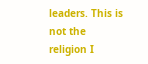leaders. This is not the religion I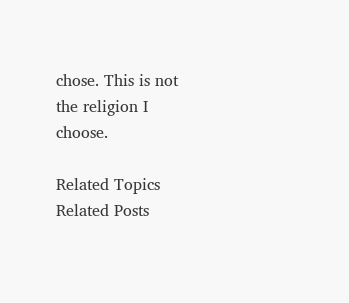chose. This is not the religion I choose.

Related Topics
Related Posts